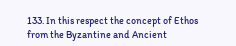133. In this respect the concept of Ethos from the Byzantine and Ancient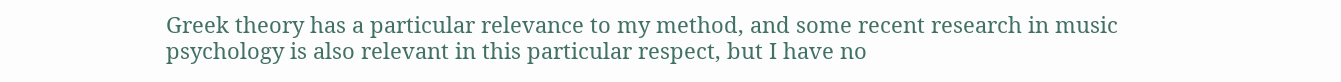Greek theory has a particular relevance to my method, and some recent research in music psychology is also relevant in this particular respect, but I have no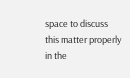space to discuss this matter properly in the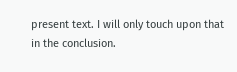present text. I will only touch upon that in the conclusion.